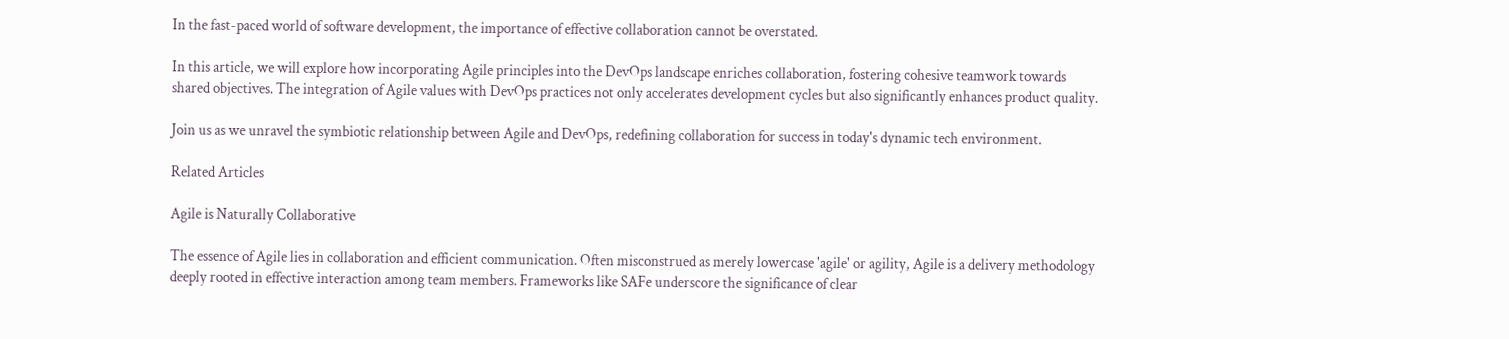In the fast-paced world of software development, the importance of effective collaboration cannot be overstated.

In this article, we will explore how incorporating Agile principles into the DevOps landscape enriches collaboration, fostering cohesive teamwork towards shared objectives. The integration of Agile values with DevOps practices not only accelerates development cycles but also significantly enhances product quality.

Join us as we unravel the symbiotic relationship between Agile and DevOps, redefining collaboration for success in today's dynamic tech environment.

Related Articles

Agile is Naturally Collaborative

The essence of Agile lies in collaboration and efficient communication. Often misconstrued as merely lowercase 'agile' or agility, Agile is a delivery methodology deeply rooted in effective interaction among team members. Frameworks like SAFe underscore the significance of clear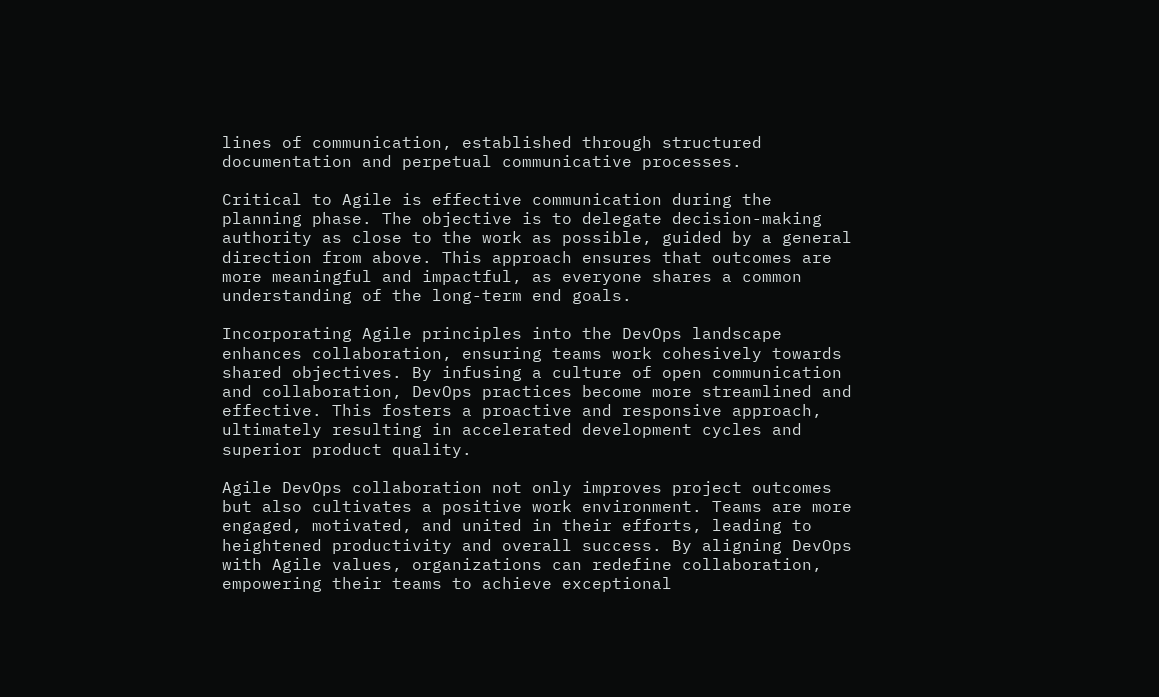lines of communication, established through structured documentation and perpetual communicative processes.

Critical to Agile is effective communication during the planning phase. The objective is to delegate decision-making authority as close to the work as possible, guided by a general direction from above. This approach ensures that outcomes are more meaningful and impactful, as everyone shares a common understanding of the long-term end goals.

Incorporating Agile principles into the DevOps landscape enhances collaboration, ensuring teams work cohesively towards shared objectives. By infusing a culture of open communication and collaboration, DevOps practices become more streamlined and effective. This fosters a proactive and responsive approach, ultimately resulting in accelerated development cycles and superior product quality.

Agile DevOps collaboration not only improves project outcomes but also cultivates a positive work environment. Teams are more engaged, motivated, and united in their efforts, leading to heightened productivity and overall success. By aligning DevOps with Agile values, organizations can redefine collaboration, empowering their teams to achieve exceptional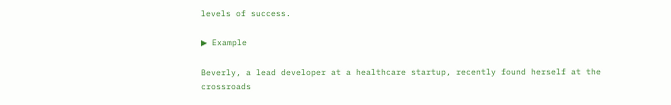levels of success.

▶ Example

Beverly, a lead developer at a healthcare startup, recently found herself at the crossroads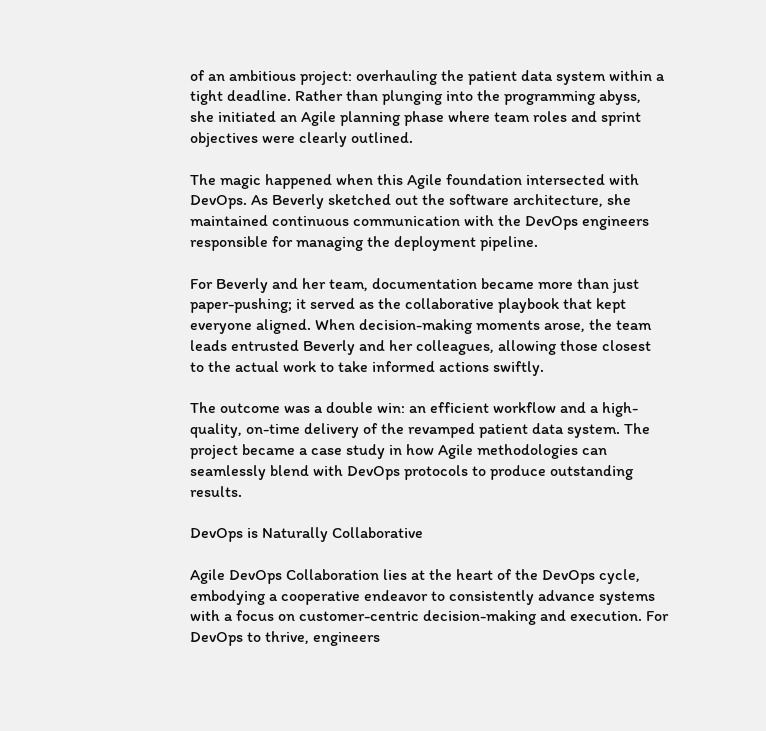of an ambitious project: overhauling the patient data system within a tight deadline. Rather than plunging into the programming abyss, she initiated an Agile planning phase where team roles and sprint objectives were clearly outlined.

The magic happened when this Agile foundation intersected with DevOps. As Beverly sketched out the software architecture, she maintained continuous communication with the DevOps engineers responsible for managing the deployment pipeline.

For Beverly and her team, documentation became more than just paper-pushing; it served as the collaborative playbook that kept everyone aligned. When decision-making moments arose, the team leads entrusted Beverly and her colleagues, allowing those closest to the actual work to take informed actions swiftly.

The outcome was a double win: an efficient workflow and a high-quality, on-time delivery of the revamped patient data system. The project became a case study in how Agile methodologies can seamlessly blend with DevOps protocols to produce outstanding results.

DevOps is Naturally Collaborative

Agile DevOps Collaboration lies at the heart of the DevOps cycle, embodying a cooperative endeavor to consistently advance systems with a focus on customer-centric decision-making and execution. For DevOps to thrive, engineers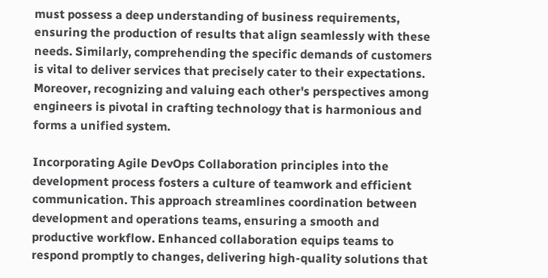must possess a deep understanding of business requirements, ensuring the production of results that align seamlessly with these needs. Similarly, comprehending the specific demands of customers is vital to deliver services that precisely cater to their expectations. Moreover, recognizing and valuing each other's perspectives among engineers is pivotal in crafting technology that is harmonious and forms a unified system.

Incorporating Agile DevOps Collaboration principles into the development process fosters a culture of teamwork and efficient communication. This approach streamlines coordination between development and operations teams, ensuring a smooth and productive workflow. Enhanced collaboration equips teams to respond promptly to changes, delivering high-quality solutions that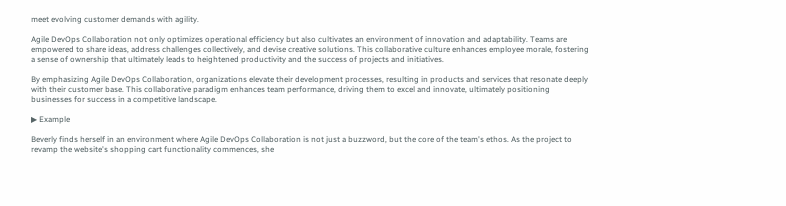meet evolving customer demands with agility.

Agile DevOps Collaboration not only optimizes operational efficiency but also cultivates an environment of innovation and adaptability. Teams are empowered to share ideas, address challenges collectively, and devise creative solutions. This collaborative culture enhances employee morale, fostering a sense of ownership that ultimately leads to heightened productivity and the success of projects and initiatives.

By emphasizing Agile DevOps Collaboration, organizations elevate their development processes, resulting in products and services that resonate deeply with their customer base. This collaborative paradigm enhances team performance, driving them to excel and innovate, ultimately positioning businesses for success in a competitive landscape.

▶ Example

Beverly finds herself in an environment where Agile DevOps Collaboration is not just a buzzword, but the core of the team's ethos. As the project to revamp the website's shopping cart functionality commences, she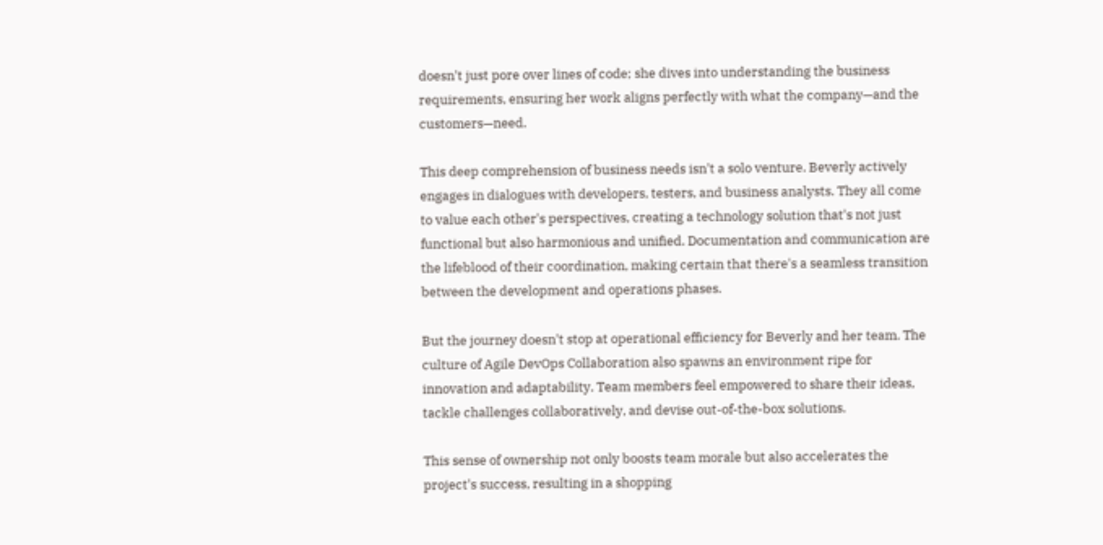doesn't just pore over lines of code; she dives into understanding the business requirements, ensuring her work aligns perfectly with what the company—and the customers—need.

This deep comprehension of business needs isn't a solo venture. Beverly actively engages in dialogues with developers, testers, and business analysts. They all come to value each other's perspectives, creating a technology solution that's not just functional but also harmonious and unified. Documentation and communication are the lifeblood of their coordination, making certain that there's a seamless transition between the development and operations phases.

But the journey doesn't stop at operational efficiency for Beverly and her team. The culture of Agile DevOps Collaboration also spawns an environment ripe for innovation and adaptability. Team members feel empowered to share their ideas, tackle challenges collaboratively, and devise out-of-the-box solutions.

This sense of ownership not only boosts team morale but also accelerates the project's success, resulting in a shopping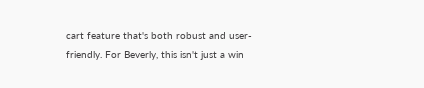cart feature that's both robust and user-friendly. For Beverly, this isn't just a win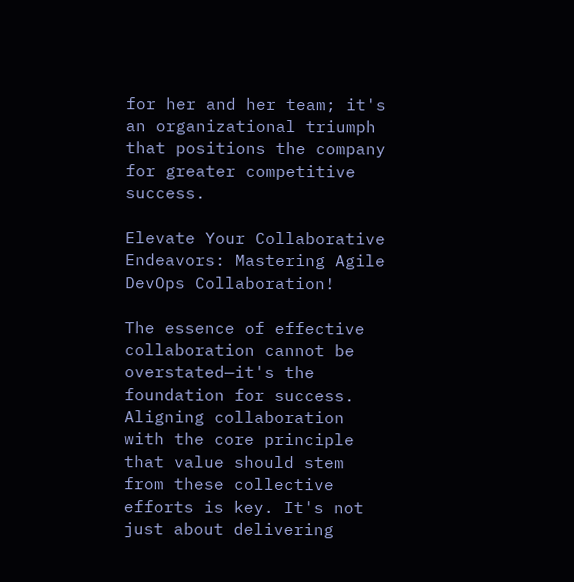for her and her team; it's an organizational triumph that positions the company for greater competitive success.

Elevate Your Collaborative Endeavors: Mastering Agile DevOps Collaboration!

The essence of effective collaboration cannot be overstated—it's the foundation for success. Aligning collaboration with the core principle that value should stem from these collective efforts is key. It's not just about delivering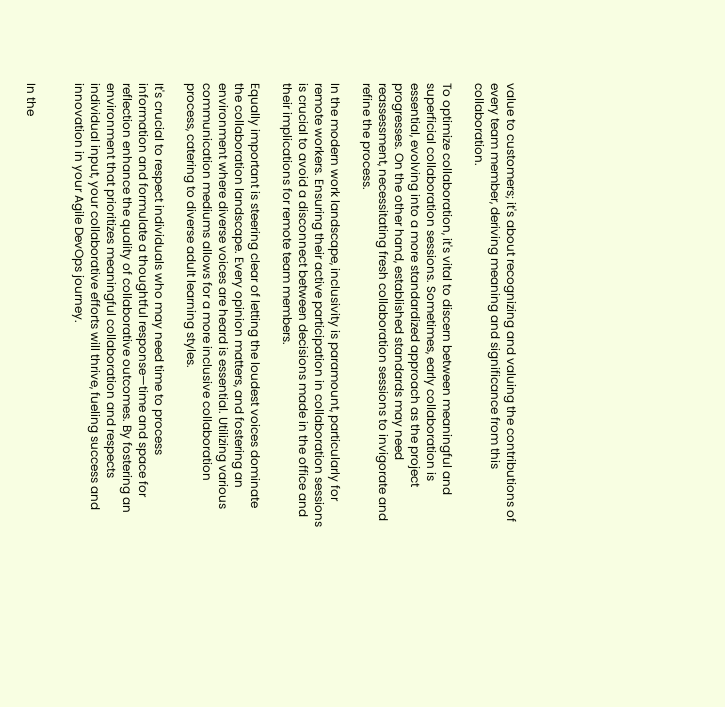value to customers; it's about recognizing and valuing the contributions of every team member, deriving meaning and significance from this collaboration.

To optimize collaboration, it's vital to discern between meaningful and superficial collaboration sessions. Sometimes, early collaboration is essential, evolving into a more standardized approach as the project progresses. On the other hand, established standards may need reassessment, necessitating fresh collaboration sessions to invigorate and refine the process.

In the modern work landscape, inclusivity is paramount, particularly for remote workers. Ensuring their active participation in collaboration sessions is crucial to avoid a disconnect between decisions made in the office and their implications for remote team members.

Equally important is steering clear of letting the loudest voices dominate the collaboration landscape. Every opinion matters, and fostering an environment where diverse voices are heard is essential. Utilizing various communication mediums allows for a more inclusive collaboration process, catering to diverse adult learning styles.

It's crucial to respect individuals who may need time to process information and formulate a thoughtful response—time and space for reflection enhance the quality of collaborative outcomes. By fostering an environment that prioritizes meaningful collaboration and respects individual input, your collaborative efforts will thrive, fueling success and innovation in your Agile DevOps journey.


In the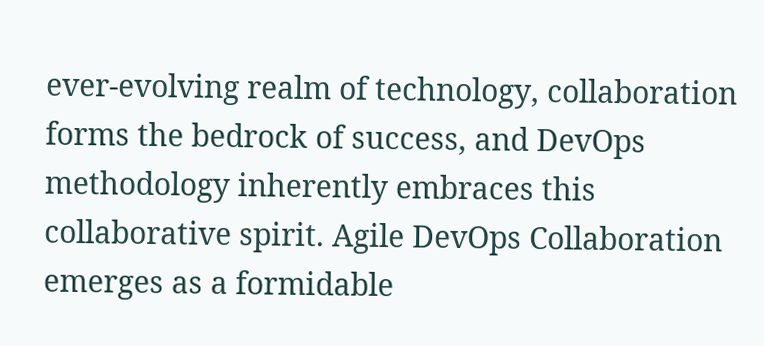ever-evolving realm of technology, collaboration forms the bedrock of success, and DevOps methodology inherently embraces this collaborative spirit. Agile DevOps Collaboration emerges as a formidable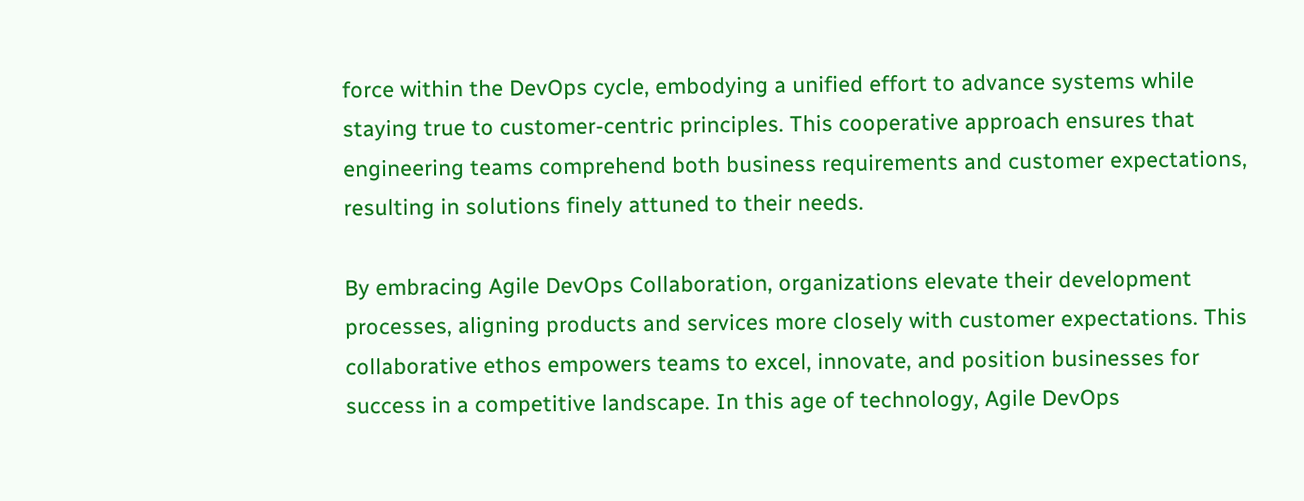force within the DevOps cycle, embodying a unified effort to advance systems while staying true to customer-centric principles. This cooperative approach ensures that engineering teams comprehend both business requirements and customer expectations, resulting in solutions finely attuned to their needs.

By embracing Agile DevOps Collaboration, organizations elevate their development processes, aligning products and services more closely with customer expectations. This collaborative ethos empowers teams to excel, innovate, and position businesses for success in a competitive landscape. In this age of technology, Agile DevOps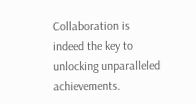Collaboration is indeed the key to unlocking unparalleled achievements.